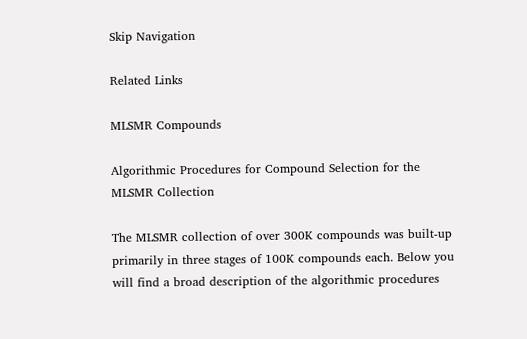Skip Navigation

Related Links

MLSMR Compounds

Algorithmic Procedures for Compound Selection for the MLSMR Collection

The MLSMR collection of over 300K compounds was built-up primarily in three stages of 100K compounds each. Below you will find a broad description of the algorithmic procedures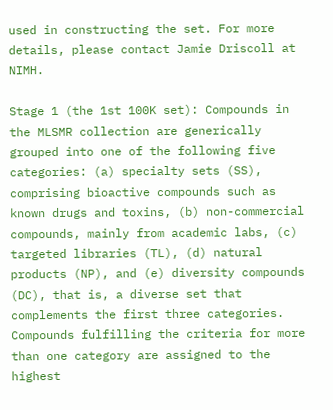used in constructing the set. For more details, please contact Jamie Driscoll at NIMH.

Stage 1 (the 1st 100K set): Compounds in the MLSMR collection are generically grouped into one of the following five categories: (a) specialty sets (SS), comprising bioactive compounds such as known drugs and toxins, (b) non-commercial compounds, mainly from academic labs, (c) targeted libraries (TL), (d) natural products (NP), and (e) diversity compounds (DC), that is, a diverse set that complements the first three categories. Compounds fulfilling the criteria for more than one category are assigned to the highest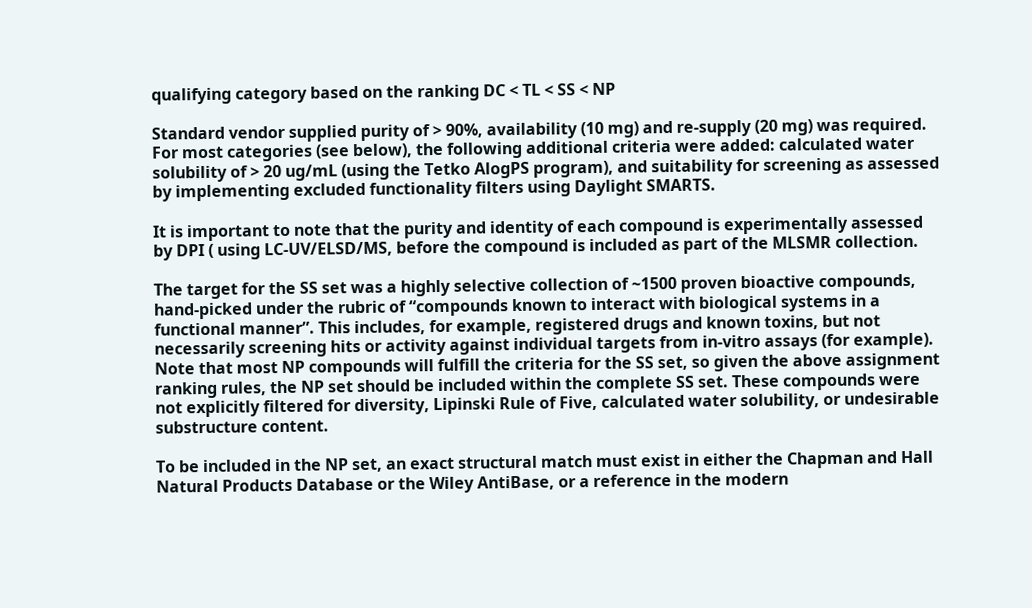qualifying category based on the ranking DC < TL < SS < NP

Standard vendor supplied purity of > 90%, availability (10 mg) and re-supply (20 mg) was required. For most categories (see below), the following additional criteria were added: calculated water solubility of > 20 ug/mL (using the Tetko AlogPS program), and suitability for screening as assessed by implementing excluded functionality filters using Daylight SMARTS.

It is important to note that the purity and identity of each compound is experimentally assessed by DPI ( using LC-UV/ELSD/MS, before the compound is included as part of the MLSMR collection.

The target for the SS set was a highly selective collection of ~1500 proven bioactive compounds, hand-picked under the rubric of “compounds known to interact with biological systems in a functional manner”. This includes, for example, registered drugs and known toxins, but not necessarily screening hits or activity against individual targets from in-vitro assays (for example). Note that most NP compounds will fulfill the criteria for the SS set, so given the above assignment ranking rules, the NP set should be included within the complete SS set. These compounds were not explicitly filtered for diversity, Lipinski Rule of Five, calculated water solubility, or undesirable substructure content.

To be included in the NP set, an exact structural match must exist in either the Chapman and Hall Natural Products Database or the Wiley AntiBase, or a reference in the modern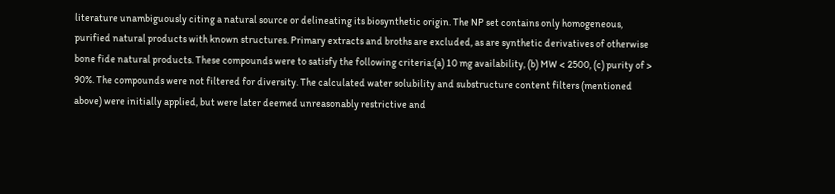literature unambiguously citing a natural source or delineating its biosynthetic origin. The NP set contains only homogeneous, purified natural products with known structures. Primary extracts and broths are excluded, as are synthetic derivatives of otherwise bone fide natural products. These compounds were to satisfy the following criteria:(a) 10 mg availability, (b) MW < 2500, (c) purity of > 90%. The compounds were not filtered for diversity. The calculated water solubility and substructure content filters (mentioned above) were initially applied, but were later deemed unreasonably restrictive and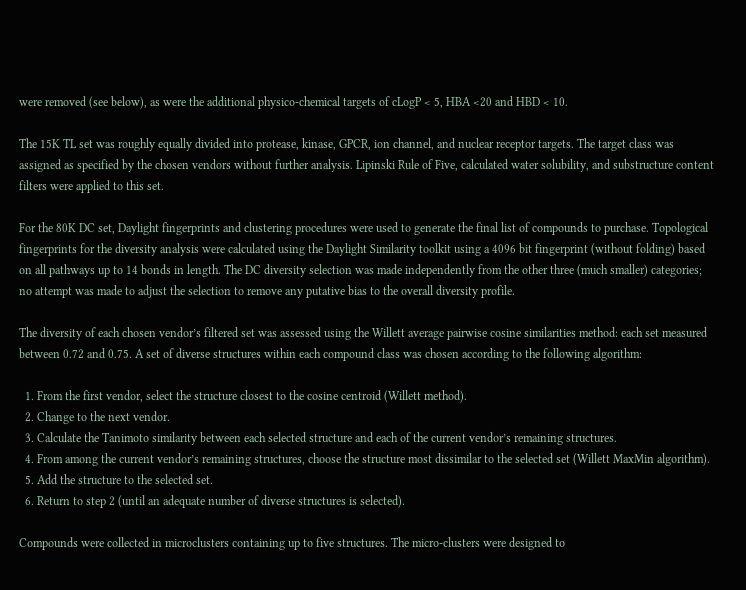were removed (see below), as were the additional physico-chemical targets of cLogP < 5, HBA <20 and HBD < 10.

The 15K TL set was roughly equally divided into protease, kinase, GPCR, ion channel, and nuclear receptor targets. The target class was assigned as specified by the chosen vendors without further analysis. Lipinski Rule of Five, calculated water solubility, and substructure content filters were applied to this set.

For the 80K DC set, Daylight fingerprints and clustering procedures were used to generate the final list of compounds to purchase. Topological fingerprints for the diversity analysis were calculated using the Daylight Similarity toolkit using a 4096 bit fingerprint (without folding) based on all pathways up to 14 bonds in length. The DC diversity selection was made independently from the other three (much smaller) categories; no attempt was made to adjust the selection to remove any putative bias to the overall diversity profile.

The diversity of each chosen vendor’s filtered set was assessed using the Willett average pairwise cosine similarities method: each set measured between 0.72 and 0.75. A set of diverse structures within each compound class was chosen according to the following algorithm:

  1. From the first vendor, select the structure closest to the cosine centroid (Willett method).
  2. Change to the next vendor.
  3. Calculate the Tanimoto similarity between each selected structure and each of the current vendor’s remaining structures.
  4. From among the current vendor’s remaining structures, choose the structure most dissimilar to the selected set (Willett MaxMin algorithm).
  5. Add the structure to the selected set.
  6. Return to step 2 (until an adequate number of diverse structures is selected).

Compounds were collected in microclusters containing up to five structures. The micro-clusters were designed to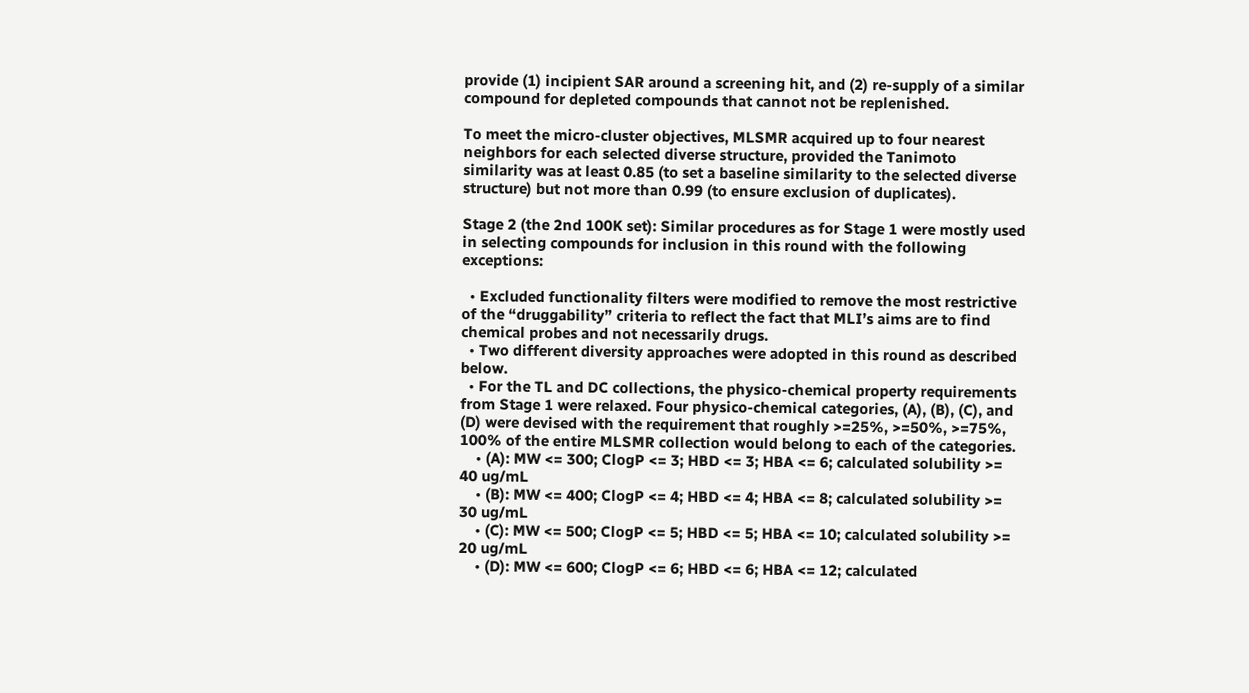provide (1) incipient SAR around a screening hit, and (2) re-supply of a similar compound for depleted compounds that cannot not be replenished.

To meet the micro-cluster objectives, MLSMR acquired up to four nearest neighbors for each selected diverse structure, provided the Tanimoto similarity was at least 0.85 (to set a baseline similarity to the selected diverse structure) but not more than 0.99 (to ensure exclusion of duplicates).

Stage 2 (the 2nd 100K set): Similar procedures as for Stage 1 were mostly used in selecting compounds for inclusion in this round with the following exceptions:

  • Excluded functionality filters were modified to remove the most restrictive of the “druggability” criteria to reflect the fact that MLI’s aims are to find chemical probes and not necessarily drugs.
  • Two different diversity approaches were adopted in this round as described below.
  • For the TL and DC collections, the physico-chemical property requirements from Stage 1 were relaxed. Four physico-chemical categories, (A), (B), (C), and (D) were devised with the requirement that roughly >=25%, >=50%, >=75%, 100% of the entire MLSMR collection would belong to each of the categories.
    • (A): MW <= 300; ClogP <= 3; HBD <= 3; HBA <= 6; calculated solubility >= 40 ug/mL
    • (B): MW <= 400; ClogP <= 4; HBD <= 4; HBA <= 8; calculated solubility >= 30 ug/mL
    • (C): MW <= 500; ClogP <= 5; HBD <= 5; HBA <= 10; calculated solubility >= 20 ug/mL
    • (D): MW <= 600; ClogP <= 6; HBD <= 6; HBA <= 12; calculated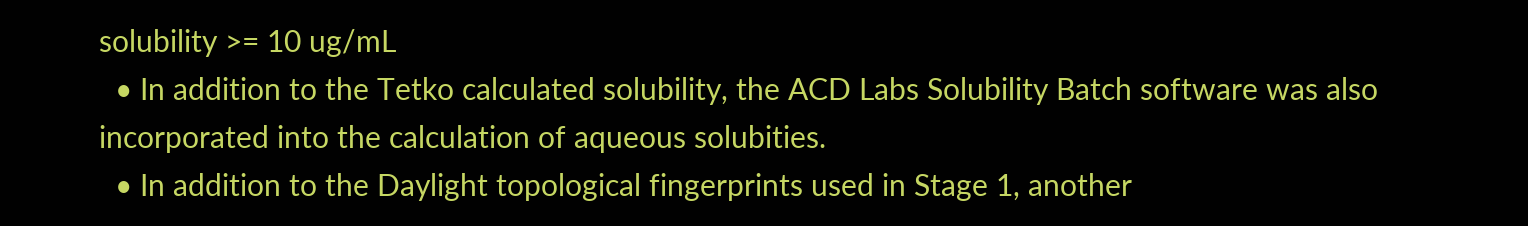solubility >= 10 ug/mL
  • In addition to the Tetko calculated solubility, the ACD Labs Solubility Batch software was also incorporated into the calculation of aqueous solubities.
  • In addition to the Daylight topological fingerprints used in Stage 1, another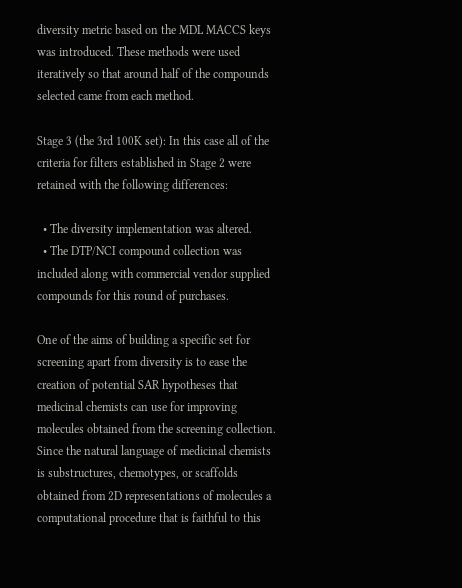diversity metric based on the MDL MACCS keys was introduced. These methods were used iteratively so that around half of the compounds selected came from each method.

Stage 3 (the 3rd 100K set): In this case all of the criteria for filters established in Stage 2 were retained with the following differences:

  • The diversity implementation was altered.
  • The DTP/NCI compound collection was included along with commercial vendor supplied compounds for this round of purchases.

One of the aims of building a specific set for screening apart from diversity is to ease the creation of potential SAR hypotheses that medicinal chemists can use for improving molecules obtained from the screening collection. Since the natural language of medicinal chemists is substructures, chemotypes, or scaffolds obtained from 2D representations of molecules a computational procedure that is faithful to this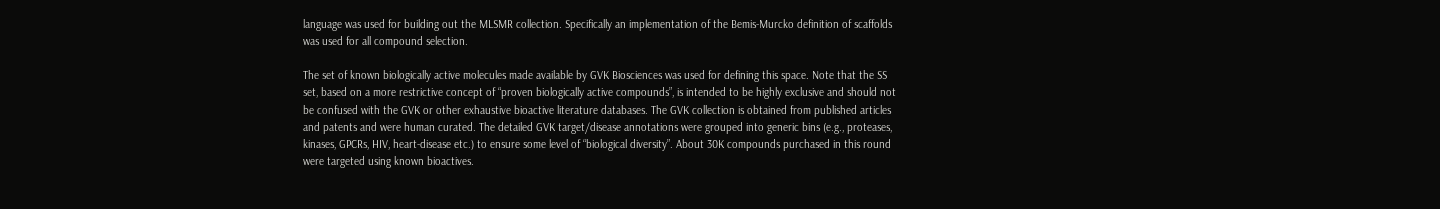language was used for building out the MLSMR collection. Specifically an implementation of the Bemis-Murcko definition of scaffolds was used for all compound selection.

The set of known biologically active molecules made available by GVK Biosciences was used for defining this space. Note that the SS set, based on a more restrictive concept of “proven biologically active compounds”, is intended to be highly exclusive and should not be confused with the GVK or other exhaustive bioactive literature databases. The GVK collection is obtained from published articles and patents and were human curated. The detailed GVK target/disease annotations were grouped into generic bins (e.g., proteases, kinases, GPCRs, HIV, heart-disease etc.) to ensure some level of “biological diversity”. About 30K compounds purchased in this round were targeted using known bioactives.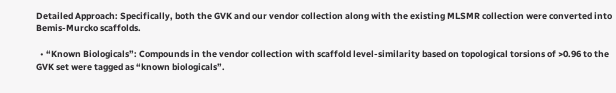Detailed Approach: Specifically, both the GVK and our vendor collection along with the existing MLSMR collection were converted into Bemis-Murcko scaffolds.

  • “Known Biologicals”: Compounds in the vendor collection with scaffold level-similarity based on topological torsions of >0.96 to the GVK set were tagged as “known biologicals”.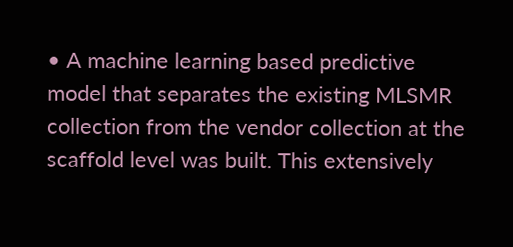• A machine learning based predictive model that separates the existing MLSMR collection from the vendor collection at the scaffold level was built. This extensively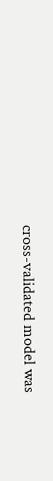cross-validated model was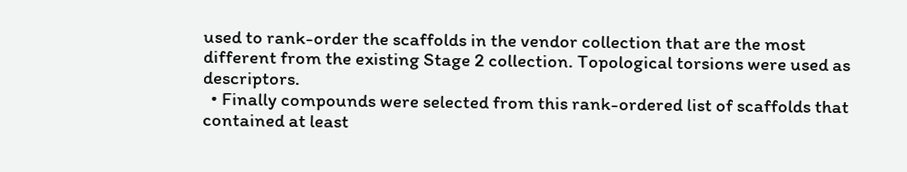used to rank-order the scaffolds in the vendor collection that are the most different from the existing Stage 2 collection. Topological torsions were used as descriptors.
  • Finally compounds were selected from this rank-ordered list of scaffolds that contained at least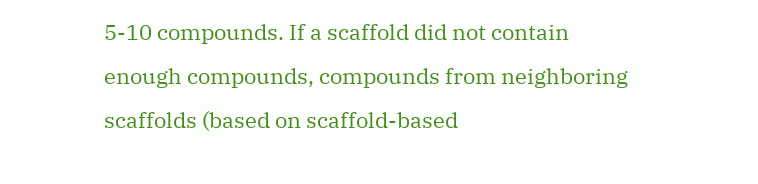5-10 compounds. If a scaffold did not contain enough compounds, compounds from neighboring scaffolds (based on scaffold-based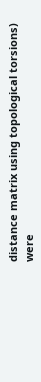distance matrix using topological torsions) were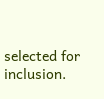selected for inclusion.